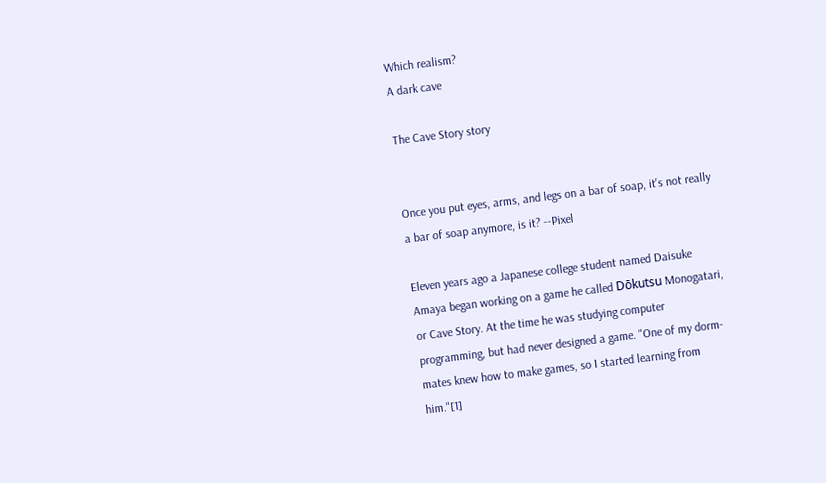Which realism?
A dark cave

The Cave Story story


Once you put eyes, arms, and legs on a bar of soap, it's not really a bar of soap anymore, is it? --Pixel

Eleven years ago a Japanese college student named Daisuke Amaya began working on a game he called Dōkutsu Monogatari, or Cave Story. At the time he was studying computer programming, but had never designed a game. "One of my dorm-mates knew how to make games, so I started learning from him."[1]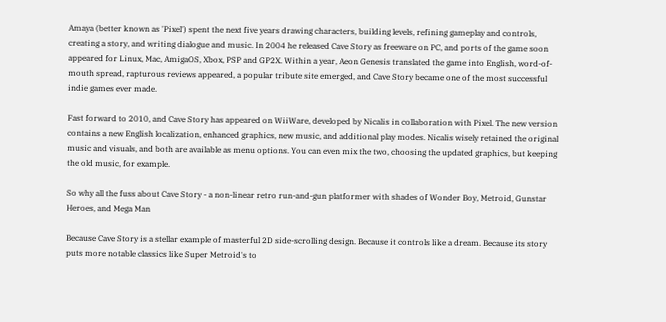Amaya (better known as 'Pixel') spent the next five years drawing characters, building levels, refining gameplay and controls, creating a story, and writing dialogue and music. In 2004 he released Cave Story as freeware on PC, and ports of the game soon appeared for Linux, Mac, AmigaOS, Xbox, PSP and GP2X. Within a year, Aeon Genesis translated the game into English, word-of-mouth spread, rapturous reviews appeared, a popular tribute site emerged, and Cave Story became one of the most successful indie games ever made.

Fast forward to 2010, and Cave Story has appeared on WiiWare, developed by Nicalis in collaboration with Pixel. The new version contains a new English localization, enhanced graphics, new music, and additional play modes. Nicalis wisely retained the original music and visuals, and both are available as menu options. You can even mix the two, choosing the updated graphics, but keeping the old music, for example.

So why all the fuss about Cave Story - a non-linear retro run-and-gun platformer with shades of Wonder Boy, Metroid, Gunstar Heroes, and Mega Man

Because Cave Story is a stellar example of masterful 2D side-scrolling design. Because it controls like a dream. Because its story puts more notable classics like Super Metroid's to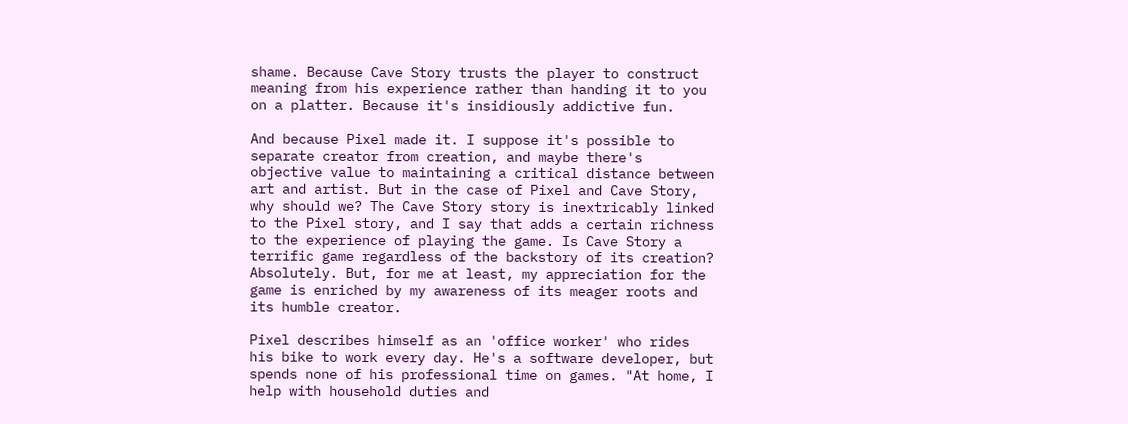shame. Because Cave Story trusts the player to construct meaning from his experience rather than handing it to you on a platter. Because it's insidiously addictive fun.

And because Pixel made it. I suppose it's possible to separate creator from creation, and maybe there's objective value to maintaining a critical distance between art and artist. But in the case of Pixel and Cave Story, why should we? The Cave Story story is inextricably linked to the Pixel story, and I say that adds a certain richness to the experience of playing the game. Is Cave Story a terrific game regardless of the backstory of its creation? Absolutely. But, for me at least, my appreciation for the game is enriched by my awareness of its meager roots and its humble creator.

Pixel describes himself as an 'office worker' who rides his bike to work every day. He's a software developer, but spends none of his professional time on games. "At home, I help with household duties and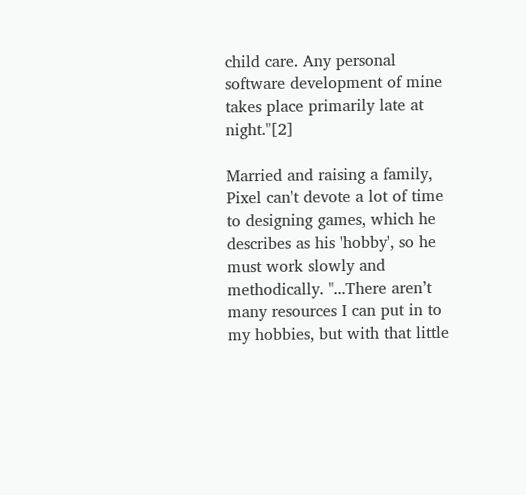child care. Any personal software development of mine takes place primarily late at night."[2]

Married and raising a family, Pixel can't devote a lot of time to designing games, which he describes as his 'hobby', so he must work slowly and methodically. "...There aren’t many resources I can put in to my hobbies, but with that little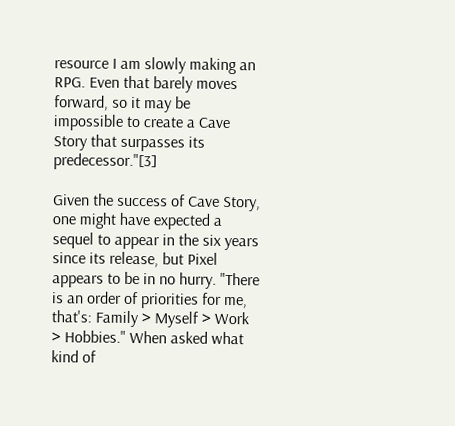resource I am slowly making an RPG. Even that barely moves forward, so it may be impossible to create a Cave Story that surpasses its predecessor."[3]

Given the success of Cave Story, one might have expected a sequel to appear in the six years since its release, but Pixel appears to be in no hurry. "There is an order of priorities for me, that's: Family > Myself > Work > Hobbies." When asked what kind of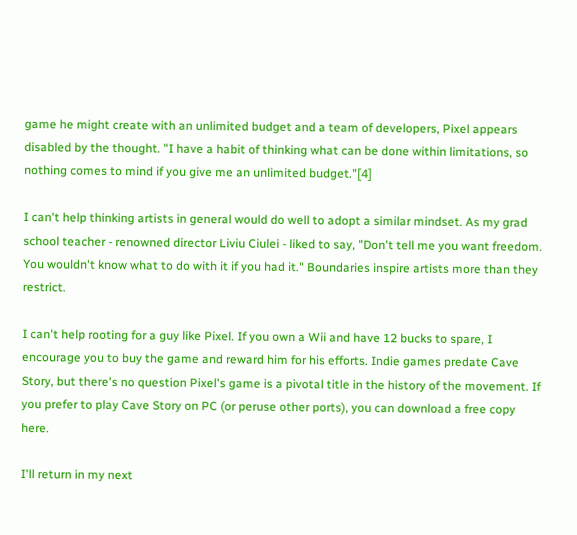game he might create with an unlimited budget and a team of developers, Pixel appears disabled by the thought. "I have a habit of thinking what can be done within limitations, so nothing comes to mind if you give me an unlimited budget."[4]

I can't help thinking artists in general would do well to adopt a similar mindset. As my grad school teacher - renowned director Liviu Ciulei - liked to say, "Don't tell me you want freedom. You wouldn't know what to do with it if you had it." Boundaries inspire artists more than they restrict.

I can't help rooting for a guy like Pixel. If you own a Wii and have 12 bucks to spare, I encourage you to buy the game and reward him for his efforts. Indie games predate Cave Story, but there's no question Pixel's game is a pivotal title in the history of the movement. If you prefer to play Cave Story on PC (or peruse other ports), you can download a free copy here.

I'll return in my next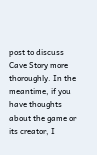post to discuss Cave Story more thoroughly. In the meantime, if you have thoughts about the game or its creator, I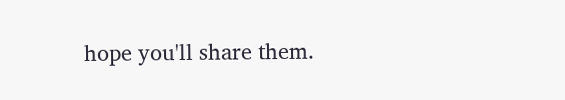hope you'll share them.